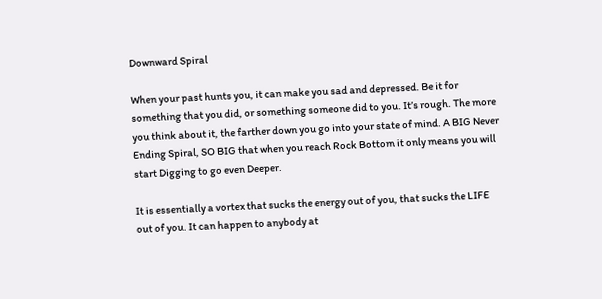Downward Spiral

When your past hunts you, it can make you sad and depressed. Be it for something that you did, or something someone did to you. It’s rough. The more you think about it, the farther down you go into your state of mind. A BIG Never Ending Spiral, SO BIG that when you reach Rock Bottom it only means you will start Digging to go even Deeper.

It is essentially a vortex that sucks the energy out of you, that sucks the LIFE out of you. It can happen to anybody at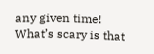any given time! What’s scary is that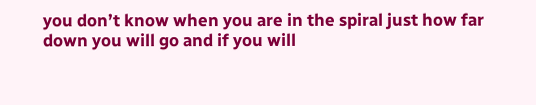you don’t know when you are in the spiral just how far down you will go and if you will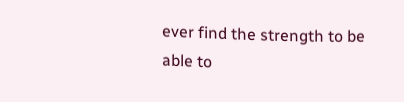ever find the strength to be able to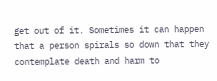get out of it. Sometimes it can happen that a person spirals so down that they contemplate death and harm to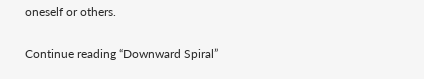oneself or others.

Continue reading “Downward Spiral”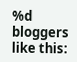%d bloggers like this: